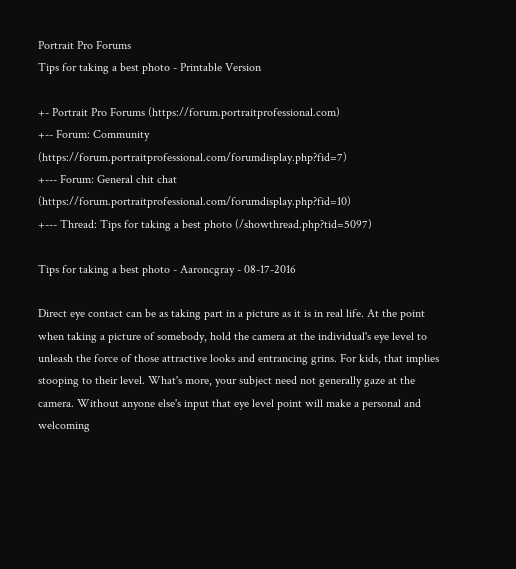Portrait Pro Forums
Tips for taking a best photo - Printable Version

+- Portrait Pro Forums (https://forum.portraitprofessional.com)
+-- Forum: Community (https://forum.portraitprofessional.com/forumdisplay.php?fid=7)
+--- Forum: General chit chat (https://forum.portraitprofessional.com/forumdisplay.php?fid=10)
+--- Thread: Tips for taking a best photo (/showthread.php?tid=5097)

Tips for taking a best photo - Aaroncgray - 08-17-2016

Direct eye contact can be as taking part in a picture as it is in real life. At the point when taking a picture of somebody, hold the camera at the individual's eye level to unleash the force of those attractive looks and entrancing grins. For kids, that implies stooping to their level. What's more, your subject need not generally gaze at the camera. Without anyone else's input that eye level point will make a personal and welcoming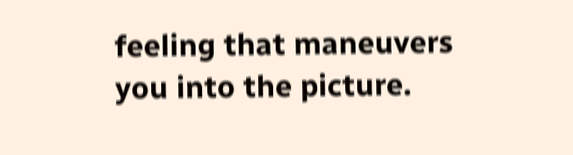feeling that maneuvers you into the picture.